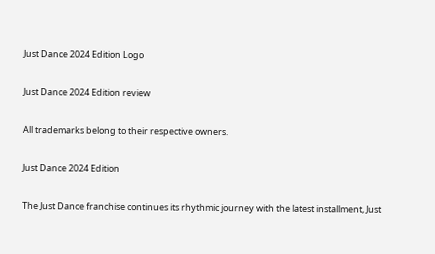Just Dance 2024 Edition Logo

Just Dance 2024 Edition review

All trademarks belong to their respective owners.

Just Dance 2024 Edition

The Just Dance franchise continues its rhythmic journey with the latest installment, Just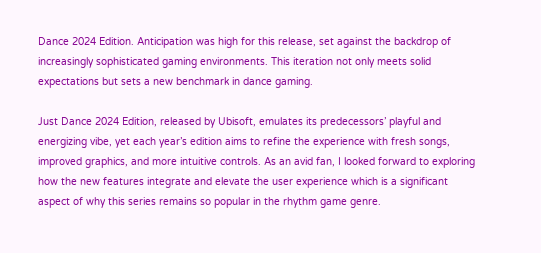Dance 2024 Edition. Anticipation was high for this release, set against the backdrop of increasingly sophisticated gaming environments. This iteration not only meets solid expectations but sets a new benchmark in dance gaming.

Just Dance 2024 Edition, released by Ubisoft, emulates its predecessors’ playful and energizing vibe, yet each year’s edition aims to refine the experience with fresh songs, improved graphics, and more intuitive controls. As an avid fan, I looked forward to exploring how the new features integrate and elevate the user experience which is a significant aspect of why this series remains so popular in the rhythm game genre.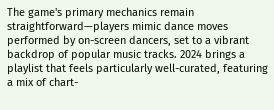The game's primary mechanics remain straightforward—players mimic dance moves performed by on-screen dancers, set to a vibrant backdrop of popular music tracks. 2024 brings a playlist that feels particularly well-curated, featuring a mix of chart-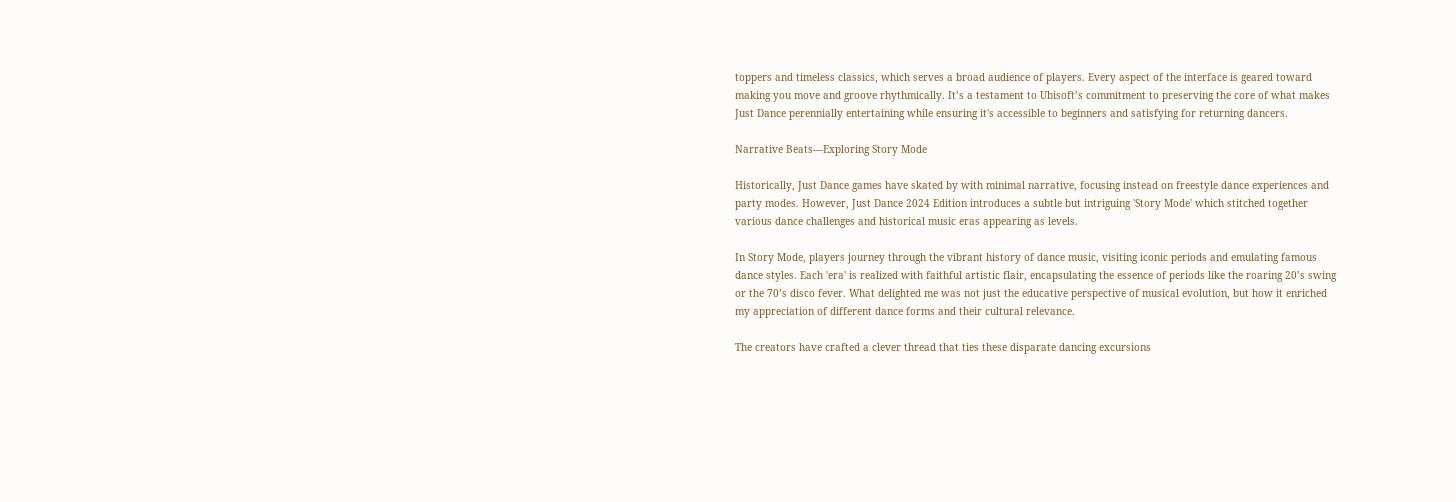toppers and timeless classics, which serves a broad audience of players. Every aspect of the interface is geared toward making you move and groove rhythmically. It’s a testament to Ubisoft’s commitment to preserving the core of what makes Just Dance perennially entertaining while ensuring it's accessible to beginners and satisfying for returning dancers.

Narrative Beats—Exploring Story Mode

Historically, Just Dance games have skated by with minimal narrative, focusing instead on freestyle dance experiences and party modes. However, Just Dance 2024 Edition introduces a subtle but intriguing 'Story Mode' which stitched together various dance challenges and historical music eras appearing as levels.

In Story Mode, players journey through the vibrant history of dance music, visiting iconic periods and emulating famous dance styles. Each 'era' is realized with faithful artistic flair, encapsulating the essence of periods like the roaring 20’s swing or the 70’s disco fever. What delighted me was not just the educative perspective of musical evolution, but how it enriched my appreciation of different dance forms and their cultural relevance.

The creators have crafted a clever thread that ties these disparate dancing excursions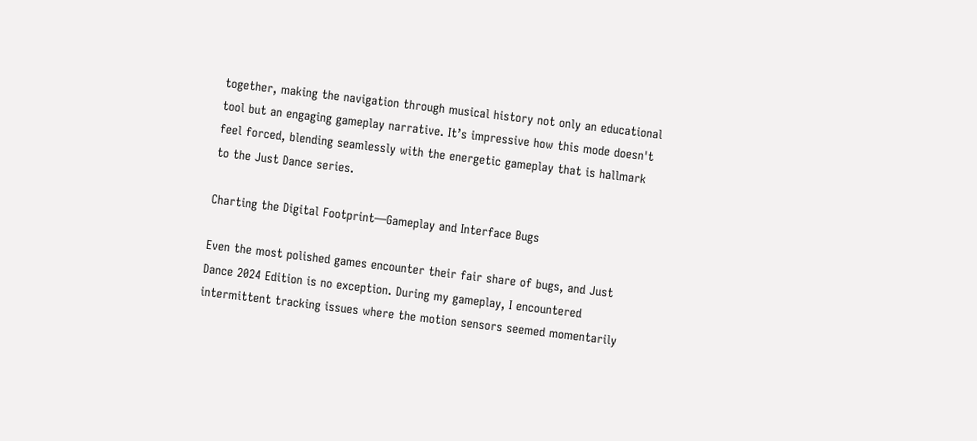together, making the navigation through musical history not only an educational tool but an engaging gameplay narrative. It’s impressive how this mode doesn't feel forced, blending seamlessly with the energetic gameplay that is hallmark to the Just Dance series.

Charting the Digital Footprint—Gameplay and Interface Bugs

Even the most polished games encounter their fair share of bugs, and Just Dance 2024 Edition is no exception. During my gameplay, I encountered intermittent tracking issues where the motion sensors seemed momentarily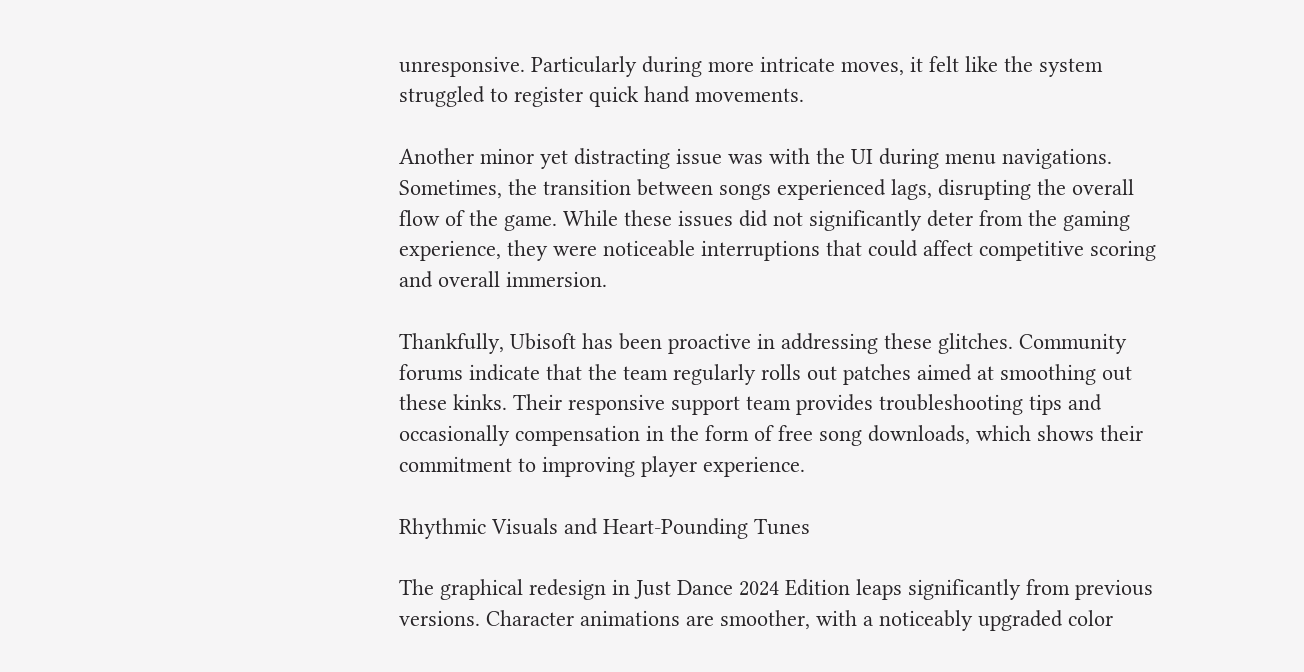unresponsive. Particularly during more intricate moves, it felt like the system struggled to register quick hand movements.

Another minor yet distracting issue was with the UI during menu navigations. Sometimes, the transition between songs experienced lags, disrupting the overall flow of the game. While these issues did not significantly deter from the gaming experience, they were noticeable interruptions that could affect competitive scoring and overall immersion.

Thankfully, Ubisoft has been proactive in addressing these glitches. Community forums indicate that the team regularly rolls out patches aimed at smoothing out these kinks. Their responsive support team provides troubleshooting tips and occasionally compensation in the form of free song downloads, which shows their commitment to improving player experience.

Rhythmic Visuals and Heart-Pounding Tunes

The graphical redesign in Just Dance 2024 Edition leaps significantly from previous versions. Character animations are smoother, with a noticeably upgraded color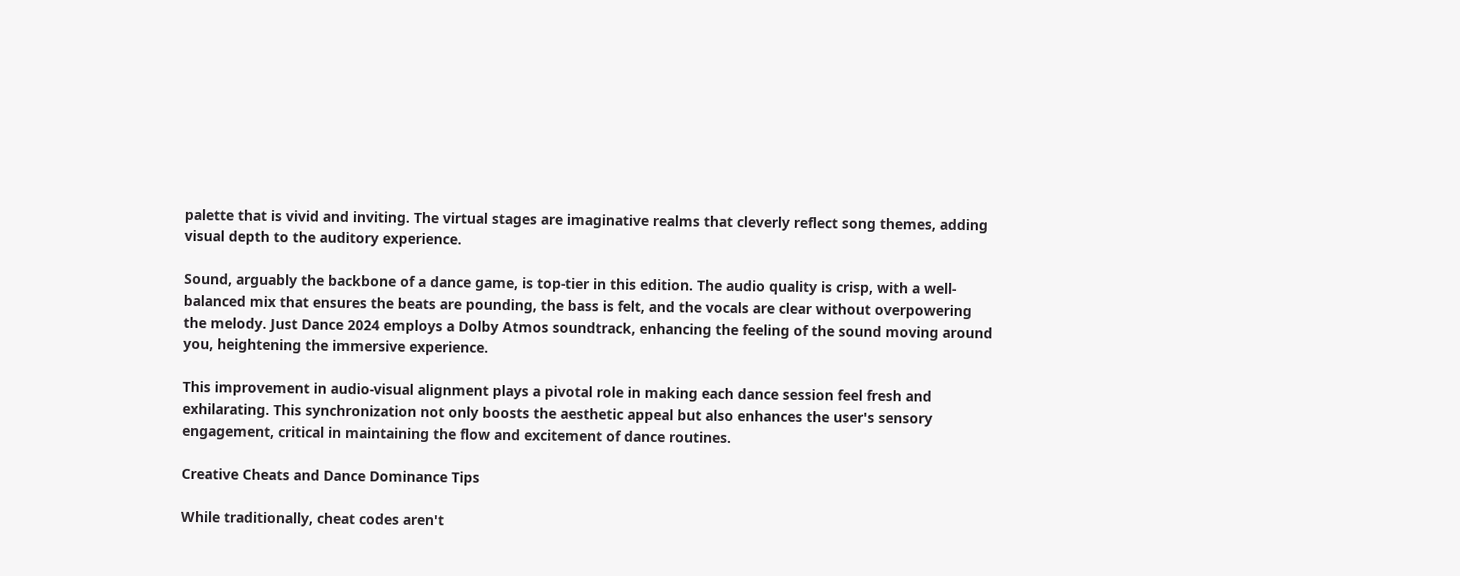palette that is vivid and inviting. The virtual stages are imaginative realms that cleverly reflect song themes, adding visual depth to the auditory experience.

Sound, arguably the backbone of a dance game, is top-tier in this edition. The audio quality is crisp, with a well-balanced mix that ensures the beats are pounding, the bass is felt, and the vocals are clear without overpowering the melody. Just Dance 2024 employs a Dolby Atmos soundtrack, enhancing the feeling of the sound moving around you, heightening the immersive experience.

This improvement in audio-visual alignment plays a pivotal role in making each dance session feel fresh and exhilarating. This synchronization not only boosts the aesthetic appeal but also enhances the user's sensory engagement, critical in maintaining the flow and excitement of dance routines.

Creative Cheats and Dance Dominance Tips

While traditionally, cheat codes aren't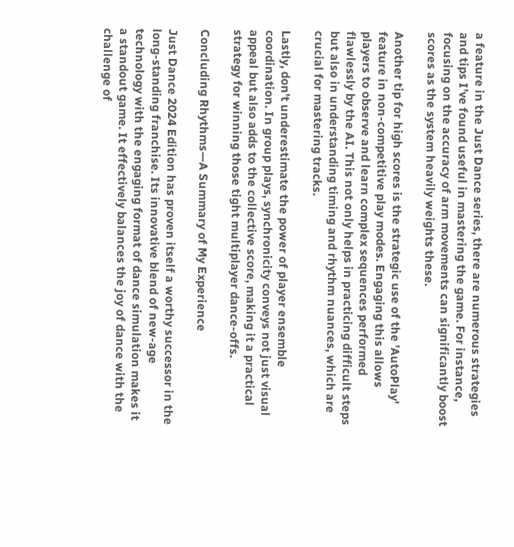a feature in the Just Dance series, there are numerous strategies and tips I’ve found useful in mastering the game. For instance, focusing on the accuracy of arm movements can significantly boost scores as the system heavily weights these.

Another tip for high scores is the strategic use of the 'AutoPlay' feature in non-competitive play modes. Engaging this allows players to observe and learn complex sequences performed flawlessly by the AI. This not only helps in practicing difficult steps but also in understanding timing and rhythm nuances, which are crucial for mastering tracks.

Lastly, don't underestimate the power of player ensemble coordination. In group plays, synchronicity conveys not just visual appeal but also adds to the collective score, making it a practical strategy for winning those tight multiplayer dance-offs.

Concluding Rhythms—A Summary of My Experience

Just Dance 2024 Edition has proven itself a worthy successor in the long-standing franchise. Its innovative blend of new-age technology with the engaging format of dance simulation makes it a standout game. It effectively balances the joy of dance with the challenge of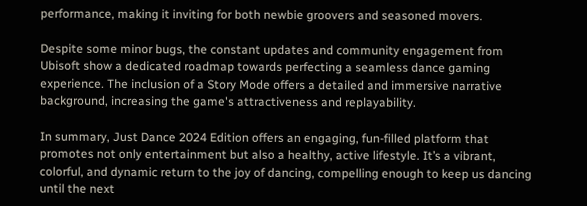performance, making it inviting for both newbie groovers and seasoned movers.

Despite some minor bugs, the constant updates and community engagement from Ubisoft show a dedicated roadmap towards perfecting a seamless dance gaming experience. The inclusion of a Story Mode offers a detailed and immersive narrative background, increasing the game's attractiveness and replayability.

In summary, Just Dance 2024 Edition offers an engaging, fun-filled platform that promotes not only entertainment but also a healthy, active lifestyle. It’s a vibrant, colorful, and dynamic return to the joy of dancing, compelling enough to keep us dancing until the next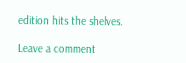edition hits the shelves.

Leave a comment